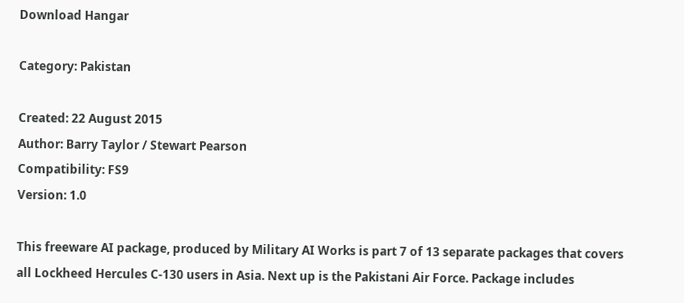Download Hangar

Category: Pakistan

Created: 22 August 2015
Author: Barry Taylor / Stewart Pearson
Compatibility: FS9
Version: 1.0

This freeware AI package, produced by Military AI Works is part 7 of 13 separate packages that covers all Lockheed Hercules C-130 users in Asia. Next up is the Pakistani Air Force. Package includes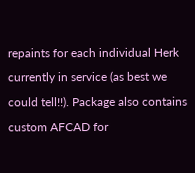repaints for each individual Herk currently in service (as best we could tell!!). Package also contains custom AFCAD for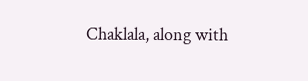Chaklala, along with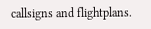callsigns and flightplans.